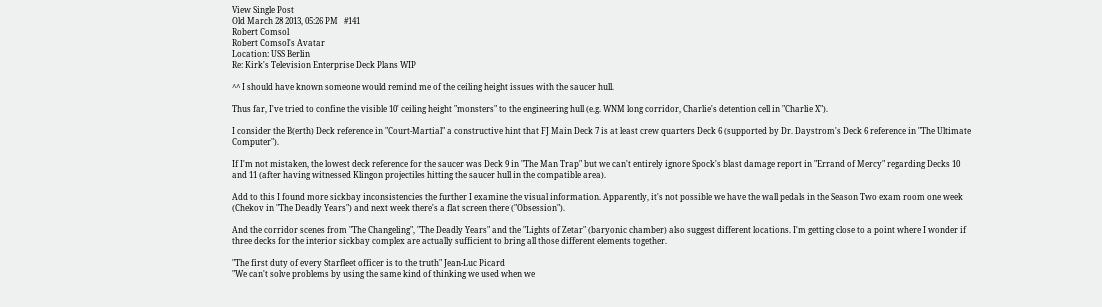View Single Post
Old March 28 2013, 05:26 PM   #141
Robert Comsol
Robert Comsol's Avatar
Location: USS Berlin
Re: Kirk's Television Enterprise Deck Plans WIP

^^ I should have known someone would remind me of the ceiling height issues with the saucer hull.

Thus far, I've tried to confine the visible 10' ceiling height "monsters" to the engineering hull (e.g. WNM long corridor, Charlie's detention cell in "Charlie X").

I consider the B(erth) Deck reference in "Court-Martial" a constructive hint that FJ Main Deck 7 is at least crew quarters Deck 6 (supported by Dr. Daystrom's Deck 6 reference in "The Ultimate Computer").

If I'm not mistaken, the lowest deck reference for the saucer was Deck 9 in "The Man Trap" but we can't entirely ignore Spock's blast damage report in "Errand of Mercy" regarding Decks 10 and 11 (after having witnessed Klingon projectiles hitting the saucer hull in the compatible area).

Add to this I found more sickbay inconsistencies the further I examine the visual information. Apparently, it's not possible we have the wall pedals in the Season Two exam room one week (Chekov in "The Deadly Years") and next week there's a flat screen there ("Obsession").

And the corridor scenes from "The Changeling", "The Deadly Years" and the "Lights of Zetar" (baryonic chamber) also suggest different locations. I'm getting close to a point where I wonder if three decks for the interior sickbay complex are actually sufficient to bring all those different elements together.

"The first duty of every Starfleet officer is to the truth" Jean-Luc Picard
"We can't solve problems by using the same kind of thinking we used when we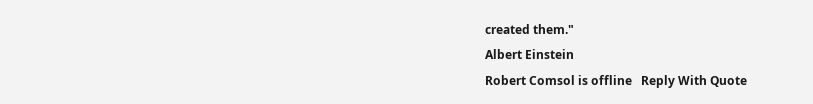created them."
Albert Einstein
Robert Comsol is offline   Reply With Quote